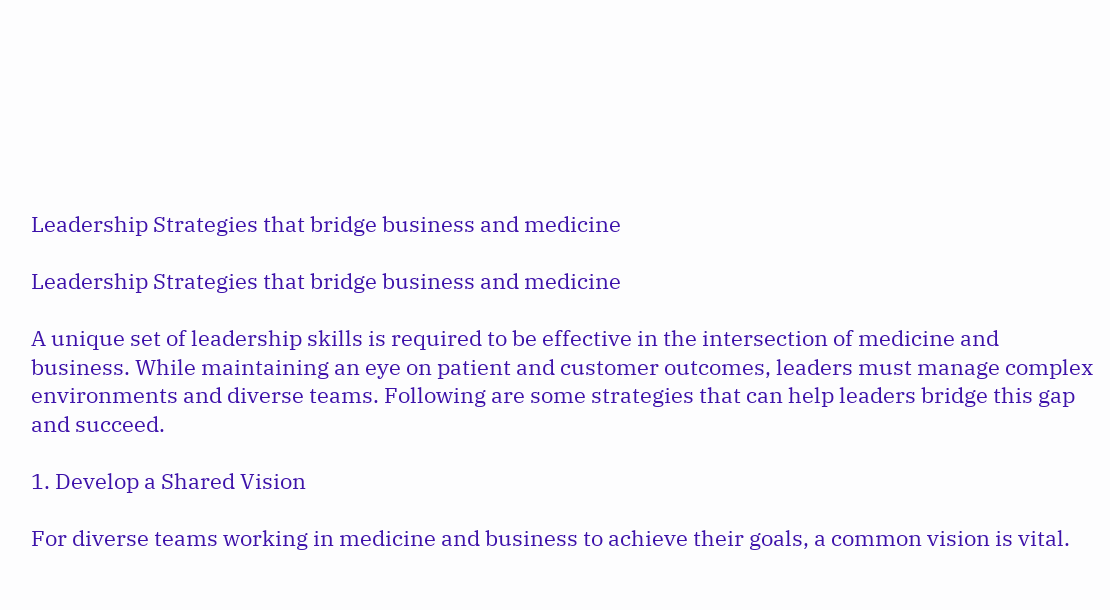Leadership Strategies that bridge business and medicine

Leadership Strategies that bridge business and medicine

A unique set of leadership skills is required to be effective in the intersection of medicine and business. While maintaining an eye on patient and customer outcomes, leaders must manage complex environments and diverse teams. Following are some strategies that can help leaders bridge this gap and succeed.

1. Develop a Shared Vision

For diverse teams working in medicine and business to achieve their goals, a common vision is vital.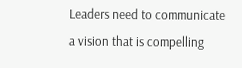Leaders need to communicate a vision that is compelling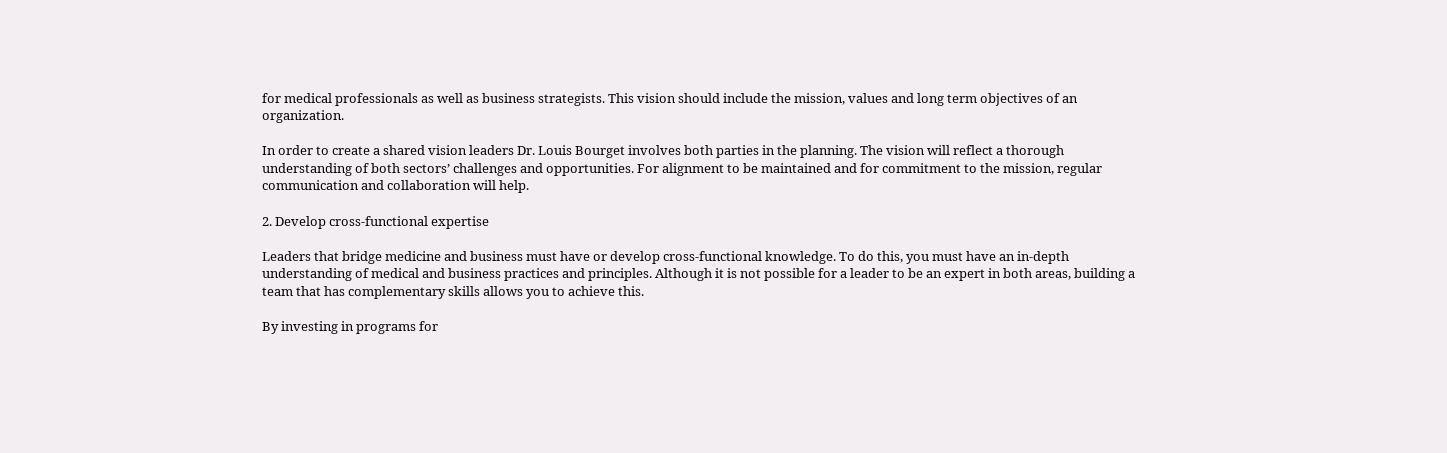for medical professionals as well as business strategists. This vision should include the mission, values and long term objectives of an organization.

In order to create a shared vision leaders Dr. Louis Bourget involves both parties in the planning. The vision will reflect a thorough understanding of both sectors’ challenges and opportunities. For alignment to be maintained and for commitment to the mission, regular communication and collaboration will help.

2. Develop cross-functional expertise

Leaders that bridge medicine and business must have or develop cross-functional knowledge. To do this, you must have an in-depth understanding of medical and business practices and principles. Although it is not possible for a leader to be an expert in both areas, building a team that has complementary skills allows you to achieve this.

By investing in programs for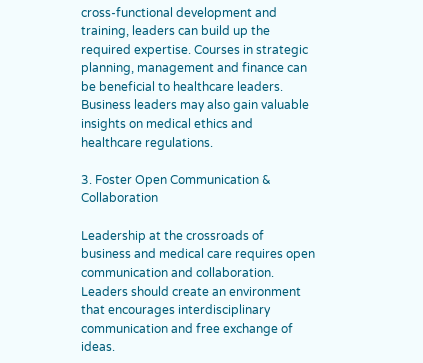cross-functional development and training, leaders can build up the required expertise. Courses in strategic planning, management and finance can be beneficial to healthcare leaders. Business leaders may also gain valuable insights on medical ethics and healthcare regulations.

3. Foster Open Communication & Collaboration

Leadership at the crossroads of business and medical care requires open communication and collaboration. Leaders should create an environment that encourages interdisciplinary communication and free exchange of ideas.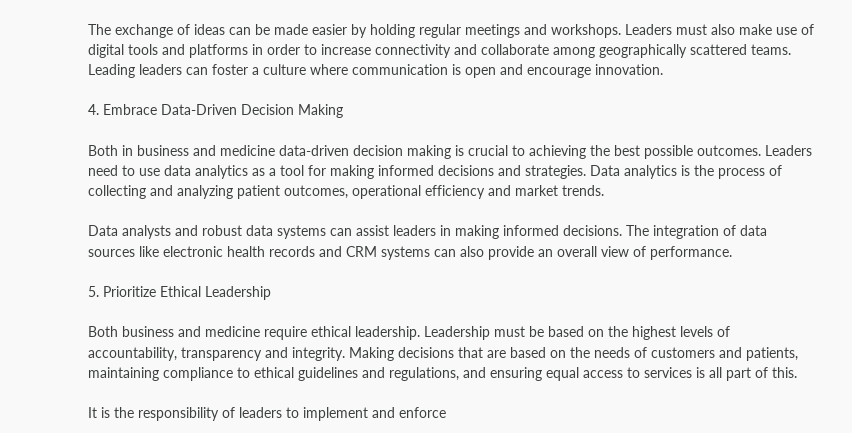The exchange of ideas can be made easier by holding regular meetings and workshops. Leaders must also make use of digital tools and platforms in order to increase connectivity and collaborate among geographically scattered teams. Leading leaders can foster a culture where communication is open and encourage innovation.

4. Embrace Data-Driven Decision Making

Both in business and medicine data-driven decision making is crucial to achieving the best possible outcomes. Leaders need to use data analytics as a tool for making informed decisions and strategies. Data analytics is the process of collecting and analyzing patient outcomes, operational efficiency and market trends.

Data analysts and robust data systems can assist leaders in making informed decisions. The integration of data sources like electronic health records and CRM systems can also provide an overall view of performance.

5. Prioritize Ethical Leadership

Both business and medicine require ethical leadership. Leadership must be based on the highest levels of accountability, transparency and integrity. Making decisions that are based on the needs of customers and patients, maintaining compliance to ethical guidelines and regulations, and ensuring equal access to services is all part of this.

It is the responsibility of leaders to implement and enforce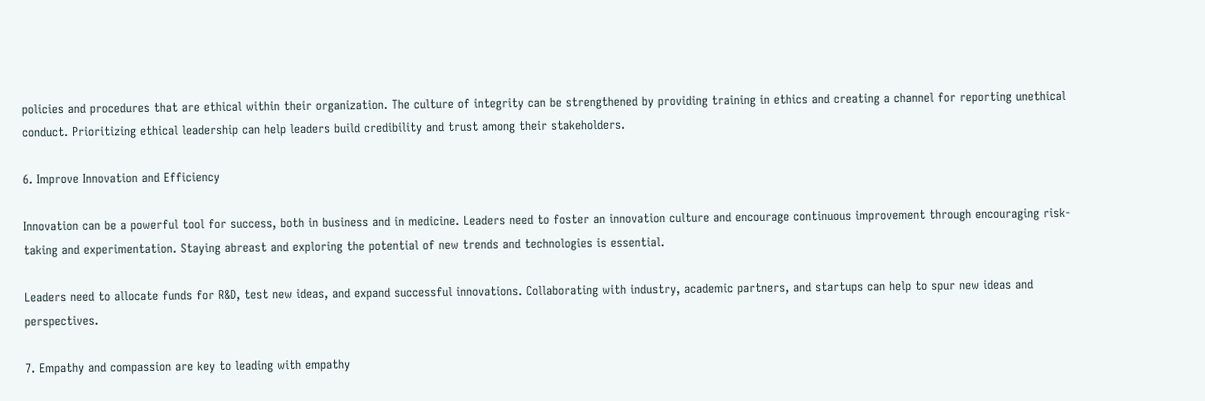policies and procedures that are ethical within their organization. The culture of integrity can be strengthened by providing training in ethics and creating a channel for reporting unethical conduct. Prioritizing ethical leadership can help leaders build credibility and trust among their stakeholders.

6. Improve Innovation and Efficiency

Innovation can be a powerful tool for success, both in business and in medicine. Leaders need to foster an innovation culture and encourage continuous improvement through encouraging risk-taking and experimentation. Staying abreast and exploring the potential of new trends and technologies is essential.

Leaders need to allocate funds for R&D, test new ideas, and expand successful innovations. Collaborating with industry, academic partners, and startups can help to spur new ideas and perspectives.

7. Empathy and compassion are key to leading with empathy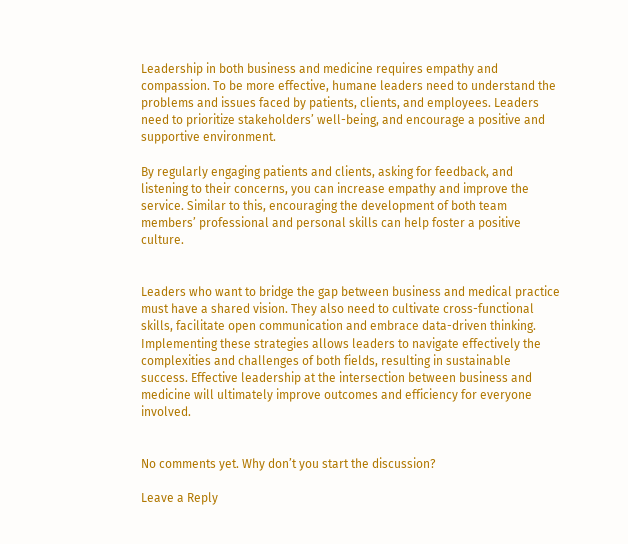Leadership in both business and medicine requires empathy and compassion. To be more effective, humane leaders need to understand the problems and issues faced by patients, clients, and employees. Leaders need to prioritize stakeholders’ well-being, and encourage a positive and supportive environment.

By regularly engaging patients and clients, asking for feedback, and listening to their concerns, you can increase empathy and improve the service. Similar to this, encouraging the development of both team members’ professional and personal skills can help foster a positive culture.


Leaders who want to bridge the gap between business and medical practice must have a shared vision. They also need to cultivate cross-functional skills, facilitate open communication and embrace data-driven thinking. Implementing these strategies allows leaders to navigate effectively the complexities and challenges of both fields, resulting in sustainable success. Effective leadership at the intersection between business and medicine will ultimately improve outcomes and efficiency for everyone involved.


No comments yet. Why don’t you start the discussion?

Leave a Reply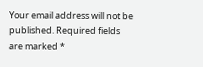Your email address will not be published. Required fields are marked *